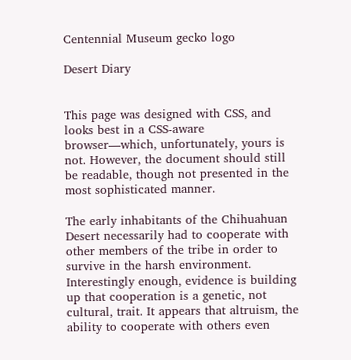Centennial Museum gecko logo

Desert Diary


This page was designed with CSS, and looks best in a CSS-aware browser—which, unfortunately, yours is not. However, the document should still be readable, though not presented in the most sophisticated manner.

The early inhabitants of the Chihuahuan Desert necessarily had to cooperate with other members of the tribe in order to survive in the harsh environment. Interestingly enough, evidence is building up that cooperation is a genetic, not cultural, trait. It appears that altruism, the ability to cooperate with others even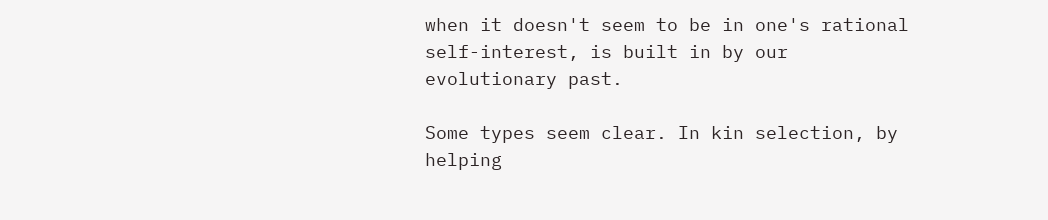when it doesn't seem to be in one's rational self-interest, is built in by our evolutionary past.

Some types seem clear. In kin selection, by helping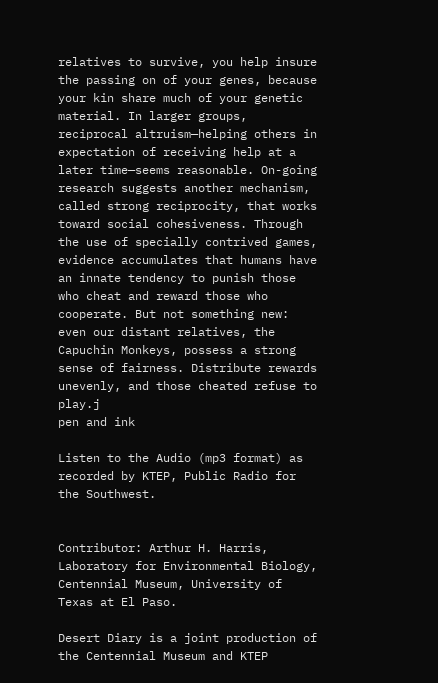relatives to survive, you help insure the passing on of your genes, because your kin share much of your genetic material. In larger groups, reciprocal altruism—helping others in expectation of receiving help at a later time—seems reasonable. On-going research suggests another mechanism, called strong reciprocity, that works toward social cohesiveness. Through the use of specially contrived games, evidence accumulates that humans have an innate tendency to punish those who cheat and reward those who cooperate. But not something new: even our distant relatives, the Capuchin Monkeys, possess a strong sense of fairness. Distribute rewards unevenly, and those cheated refuse to play.j
pen and ink

Listen to the Audio (mp3 format) as recorded by KTEP, Public Radio for the Southwest.


Contributor: Arthur H. Harris, Laboratory for Environmental Biology, Centennial Museum, University of Texas at El Paso.

Desert Diary is a joint production of the Centennial Museum and KTEP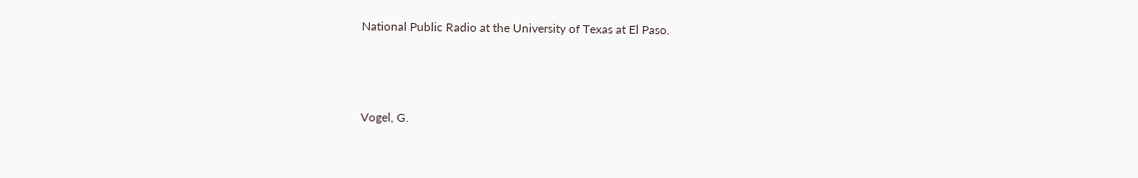National Public Radio at the University of Texas at El Paso.



Vogel, G.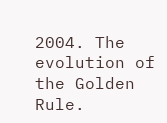2004. The evolution of the Golden Rule.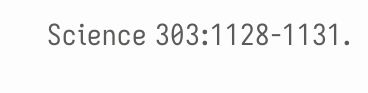Science 303:1128-1131.